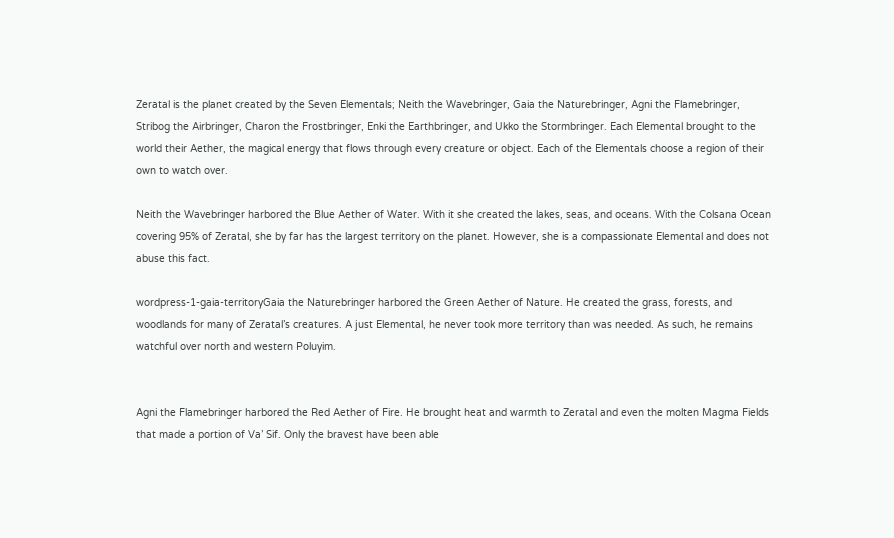Zeratal is the planet created by the Seven Elementals; Neith the Wavebringer, Gaia the Naturebringer, Agni the Flamebringer, Stribog the Airbringer, Charon the Frostbringer, Enki the Earthbringer, and Ukko the Stormbringer. Each Elemental brought to the world their Aether, the magical energy that flows through every creature or object. Each of the Elementals choose a region of their own to watch over.

Neith the Wavebringer harbored the Blue Aether of Water. With it she created the lakes, seas, and oceans. With the Colsana Ocean covering 95% of Zeratal, she by far has the largest territory on the planet. However, she is a compassionate Elemental and does not abuse this fact.

wordpress-1-gaia-territoryGaia the Naturebringer harbored the Green Aether of Nature. He created the grass, forests, and woodlands for many of Zeratal’s creatures. A just Elemental, he never took more territory than was needed. As such, he remains watchful over north and western Poluyim.


Agni the Flamebringer harbored the Red Aether of Fire. He brought heat and warmth to Zeratal and even the molten Magma Fields that made a portion of Va’ Sif. Only the bravest have been able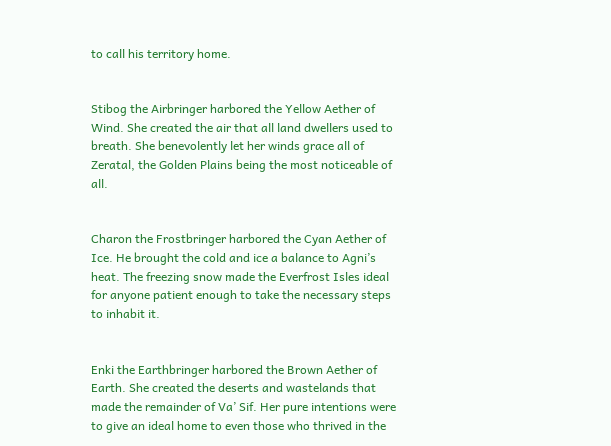to call his territory home.


Stibog the Airbringer harbored the Yellow Aether of Wind. She created the air that all land dwellers used to breath. She benevolently let her winds grace all of Zeratal, the Golden Plains being the most noticeable of all.


Charon the Frostbringer harbored the Cyan Aether of Ice. He brought the cold and ice a balance to Agni’s heat. The freezing snow made the Everfrost Isles ideal for anyone patient enough to take the necessary steps to inhabit it.


Enki the Earthbringer harbored the Brown Aether of Earth. She created the deserts and wastelands that made the remainder of Va’ Sif. Her pure intentions were to give an ideal home to even those who thrived in the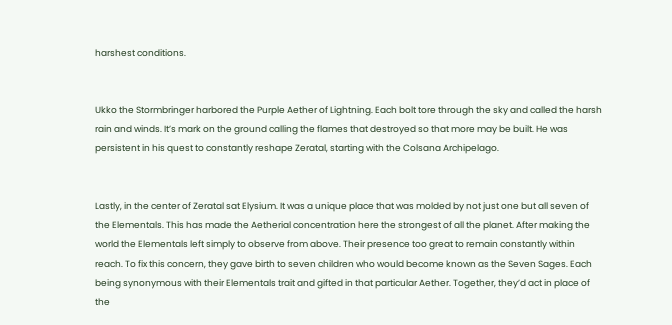harshest conditions.


Ukko the Stormbringer harbored the Purple Aether of Lightning. Each bolt tore through the sky and called the harsh rain and winds. It’s mark on the ground calling the flames that destroyed so that more may be built. He was persistent in his quest to constantly reshape Zeratal, starting with the Colsana Archipelago.


Lastly, in the center of Zeratal sat Elysium. It was a unique place that was molded by not just one but all seven of the Elementals. This has made the Aetherial concentration here the strongest of all the planet. After making the world the Elementals left simply to observe from above. Their presence too great to remain constantly within reach. To fix this concern, they gave birth to seven children who would become known as the Seven Sages. Each being synonymous with their Elementals trait and gifted in that particular Aether. Together, they’d act in place of the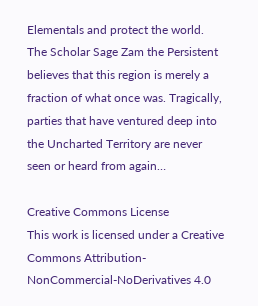Elementals and protect the world. The Scholar Sage Zam the Persistent believes that this region is merely a fraction of what once was. Tragically, parties that have ventured deep into the Uncharted Territory are never seen or heard from again…

Creative Commons License
This work is licensed under a Creative Commons Attribution-NonCommercial-NoDerivatives 4.0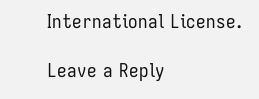International License.

Leave a Reply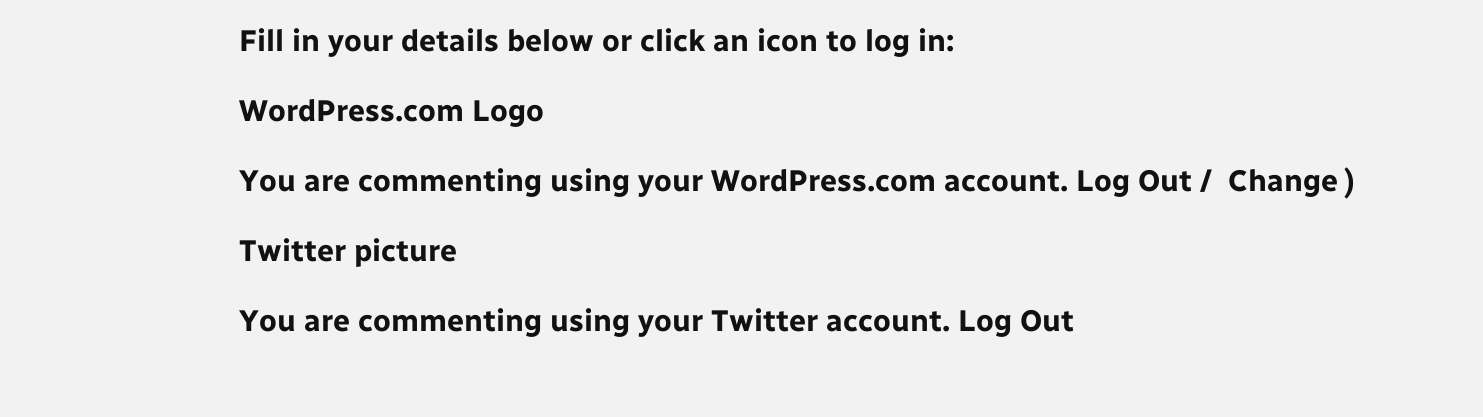Fill in your details below or click an icon to log in:

WordPress.com Logo

You are commenting using your WordPress.com account. Log Out /  Change )

Twitter picture

You are commenting using your Twitter account. Log Out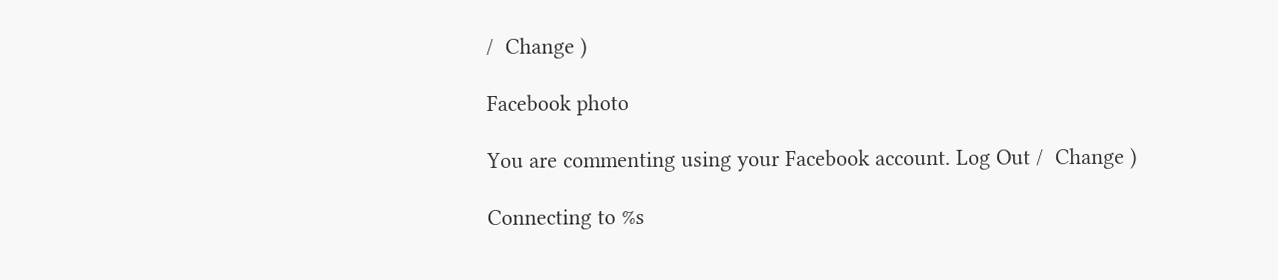/  Change )

Facebook photo

You are commenting using your Facebook account. Log Out /  Change )

Connecting to %s